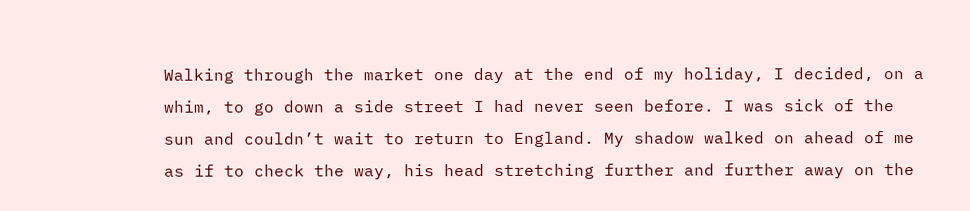Walking through the market one day at the end of my holiday, I decided, on a whim, to go down a side street I had never seen before. I was sick of the sun and couldn’t wait to return to England. My shadow walked on ahead of me as if to check the way, his head stretching further and further away on the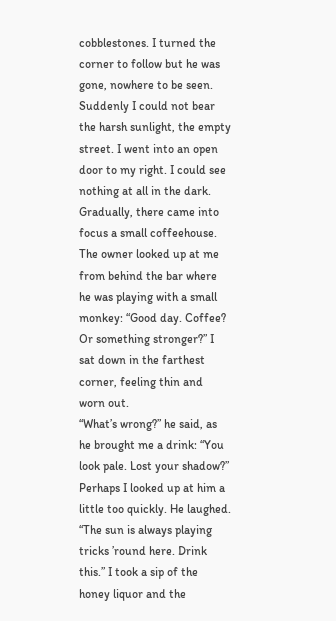cobblestones. I turned the corner to follow but he was gone, nowhere to be seen.
Suddenly I could not bear the harsh sunlight, the empty street. I went into an open door to my right. I could see nothing at all in the dark. Gradually, there came into focus a small coffeehouse. The owner looked up at me from behind the bar where he was playing with a small monkey: “Good day. Coffee? Or something stronger?” I sat down in the farthest corner, feeling thin and worn out.
“What’s wrong?” he said, as he brought me a drink: “You look pale. Lost your shadow?” Perhaps I looked up at him a little too quickly. He laughed.
“The sun is always playing tricks ’round here. Drink this.” I took a sip of the honey liquor and the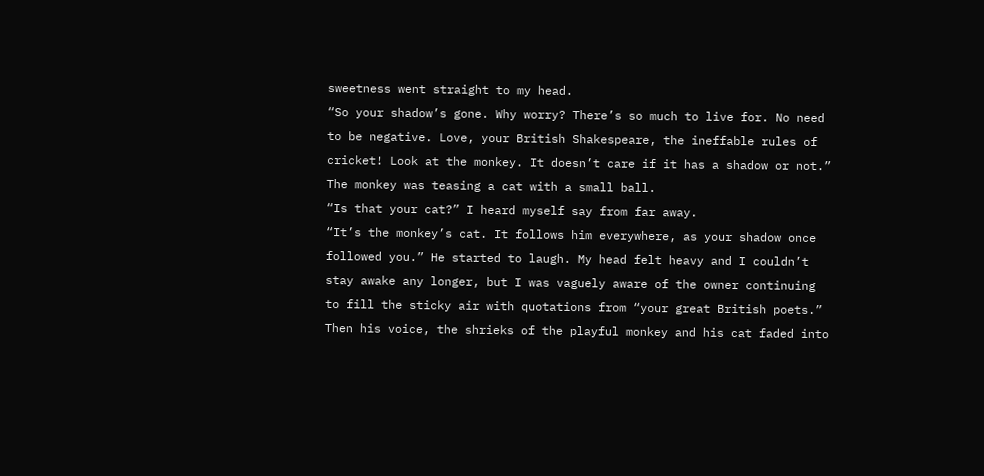sweetness went straight to my head.
“So your shadow’s gone. Why worry? There’s so much to live for. No need to be negative. Love, your British Shakespeare, the ineffable rules of cricket! Look at the monkey. It doesn’t care if it has a shadow or not.”
The monkey was teasing a cat with a small ball.
“Is that your cat?” I heard myself say from far away.
“It’s the monkey’s cat. It follows him everywhere, as your shadow once followed you.” He started to laugh. My head felt heavy and I couldn’t stay awake any longer, but I was vaguely aware of the owner continuing to fill the sticky air with quotations from “your great British poets.” Then his voice, the shrieks of the playful monkey and his cat faded into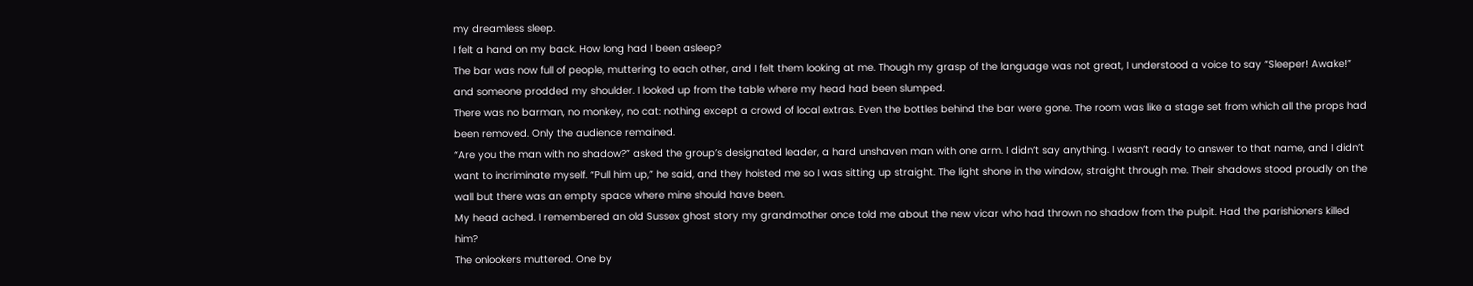my dreamless sleep.
I felt a hand on my back. How long had I been asleep?
The bar was now full of people, muttering to each other, and I felt them looking at me. Though my grasp of the language was not great, I understood a voice to say “Sleeper! Awake!” and someone prodded my shoulder. I looked up from the table where my head had been slumped.
There was no barman, no monkey, no cat: nothing except a crowd of local extras. Even the bottles behind the bar were gone. The room was like a stage set from which all the props had been removed. Only the audience remained.
“Are you the man with no shadow?” asked the group’s designated leader, a hard unshaven man with one arm. I didn’t say anything. I wasn’t ready to answer to that name, and I didn’t want to incriminate myself. “Pull him up,” he said, and they hoisted me so I was sitting up straight. The light shone in the window, straight through me. Their shadows stood proudly on the wall but there was an empty space where mine should have been.
My head ached. I remembered an old Sussex ghost story my grandmother once told me about the new vicar who had thrown no shadow from the pulpit. Had the parishioners killed him?
The onlookers muttered. One by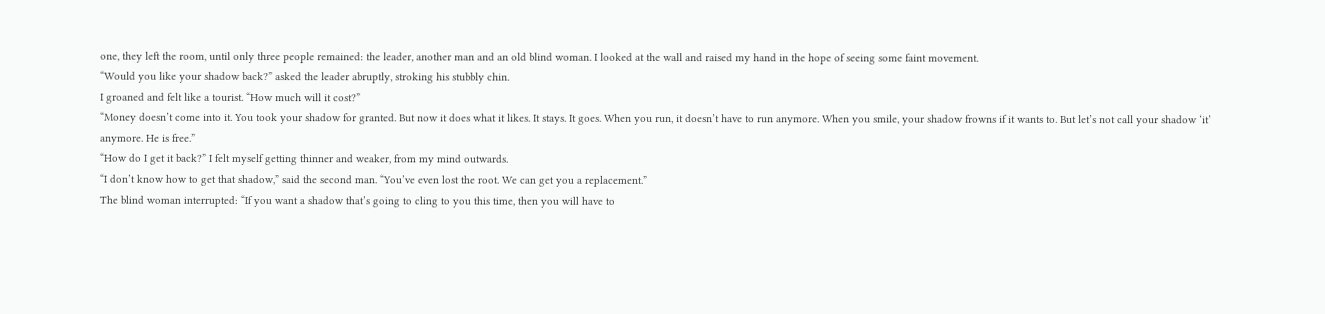one, they left the room, until only three people remained: the leader, another man and an old blind woman. I looked at the wall and raised my hand in the hope of seeing some faint movement.
“Would you like your shadow back?” asked the leader abruptly, stroking his stubbly chin.
I groaned and felt like a tourist. “How much will it cost?”
“Money doesn’t come into it. You took your shadow for granted. But now it does what it likes. It stays. It goes. When you run, it doesn’t have to run anymore. When you smile, your shadow frowns if it wants to. But let’s not call your shadow ‘it’ anymore. He is free.”
“How do I get it back?” I felt myself getting thinner and weaker, from my mind outwards.
“I don’t know how to get that shadow,” said the second man. “You’ve even lost the root. We can get you a replacement.”
The blind woman interrupted: “If you want a shadow that’s going to cling to you this time, then you will have to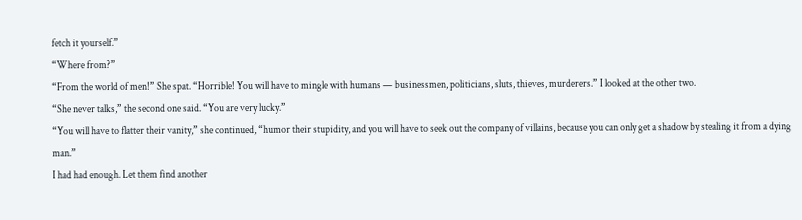fetch it yourself.”
“Where from?”
“From the world of men!” She spat. “Horrible! You will have to mingle with humans — businessmen, politicians, sluts, thieves, murderers.” I looked at the other two.
“She never talks,” the second one said. “You are very lucky.”
“You will have to flatter their vanity,” she continued, “humor their stupidity, and you will have to seek out the company of villains, because you can only get a shadow by stealing it from a dying man.”
I had had enough. Let them find another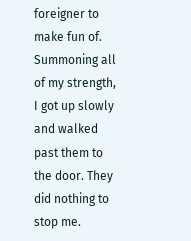foreigner to make fun of. Summoning all of my strength, I got up slowly and walked past them to the door. They did nothing to stop me.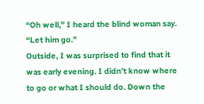“Oh well,” I heard the blind woman say. “Let him go.”
Outside, I was surprised to find that it was early evening. I didn’t know where to go or what I should do. Down the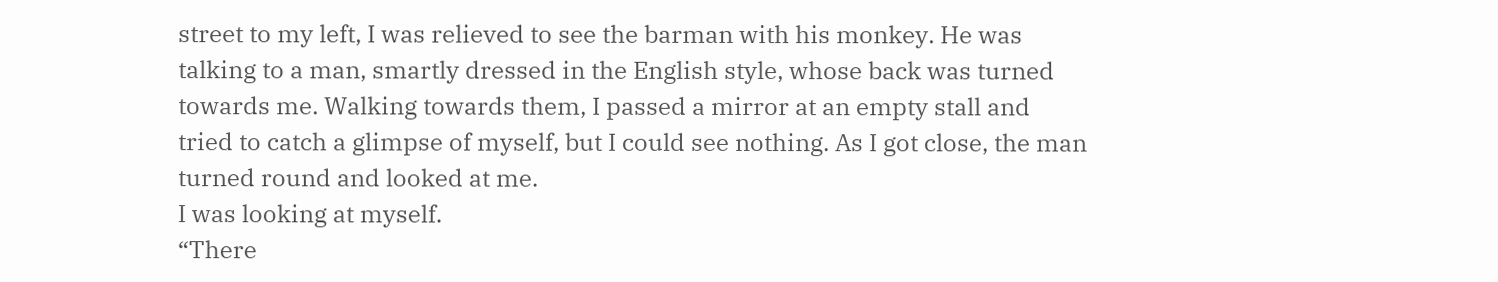street to my left, I was relieved to see the barman with his monkey. He was talking to a man, smartly dressed in the English style, whose back was turned towards me. Walking towards them, I passed a mirror at an empty stall and tried to catch a glimpse of myself, but I could see nothing. As I got close, the man turned round and looked at me.
I was looking at myself.
“There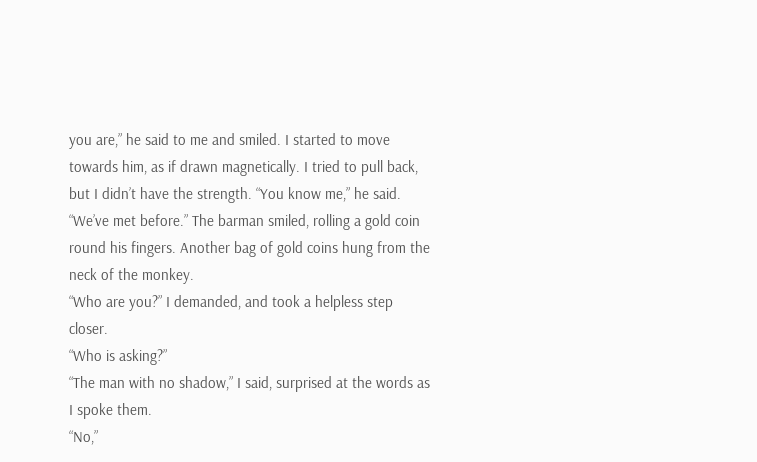you are,” he said to me and smiled. I started to move towards him, as if drawn magnetically. I tried to pull back, but I didn’t have the strength. “You know me,” he said. “We’ve met before.” The barman smiled, rolling a gold coin round his fingers. Another bag of gold coins hung from the neck of the monkey.
“Who are you?” I demanded, and took a helpless step closer.
“Who is asking?”
“The man with no shadow,” I said, surprised at the words as I spoke them.
“No,”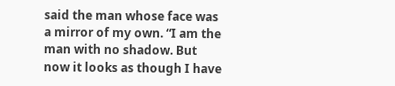said the man whose face was a mirror of my own. “I am the man with no shadow. But now it looks as though I have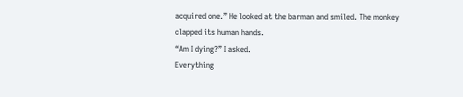acquired one.” He looked at the barman and smiled. The monkey clapped its human hands.
“Am I dying?” I asked.
Everything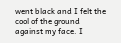went black and I felt the cool of the ground against my face. I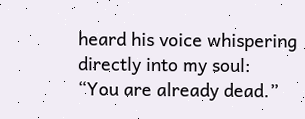heard his voice whispering directly into my soul:
“You are already dead.”